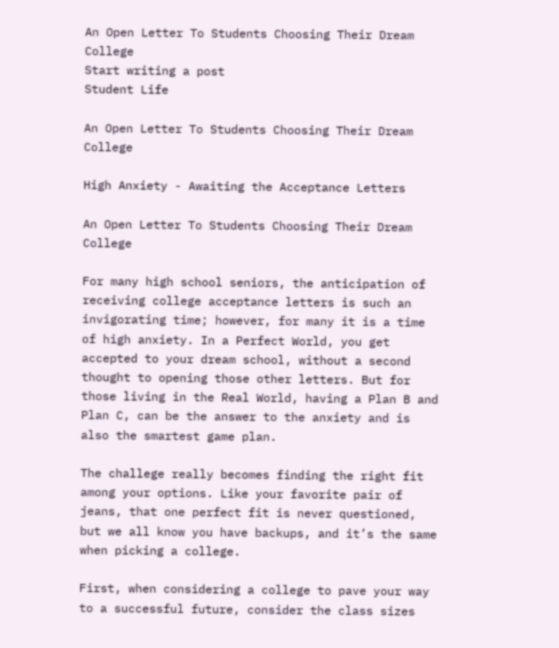An Open Letter To Students Choosing Their Dream College
Start writing a post
Student Life

An Open Letter To Students Choosing Their Dream College

High Anxiety - Awaiting the Acceptance Letters

An Open Letter To Students Choosing Their Dream College

For many high school seniors, the anticipation of receiving college acceptance letters is such an invigorating time; however, for many it is a time of high anxiety. In a Perfect World, you get accepted to your dream school, without a second thought to opening those other letters. But for those living in the Real World, having a Plan B and Plan C, can be the answer to the anxiety and is also the smartest game plan.

The challege really becomes finding the right fit among your options. Like your favorite pair of jeans, that one perfect fit is never questioned, but we all know you have backups, and it’s the same when picking a college.

First, when considering a college to pave your way to a successful future, consider the class sizes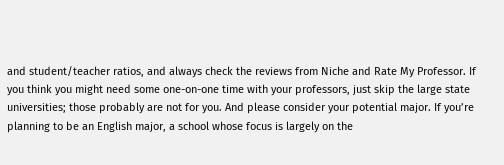and student/teacher ratios, and always check the reviews from Niche and Rate My Professor. If you think you might need some one-on-one time with your professors, just skip the large state universities; those probably are not for you. And please consider your potential major. If you’re planning to be an English major, a school whose focus is largely on the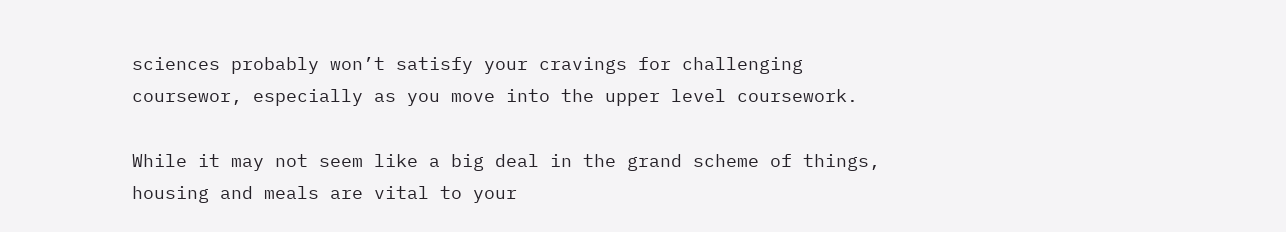sciences probably won’t satisfy your cravings for challenging coursewor, especially as you move into the upper level coursework.

While it may not seem like a big deal in the grand scheme of things, housing and meals are vital to your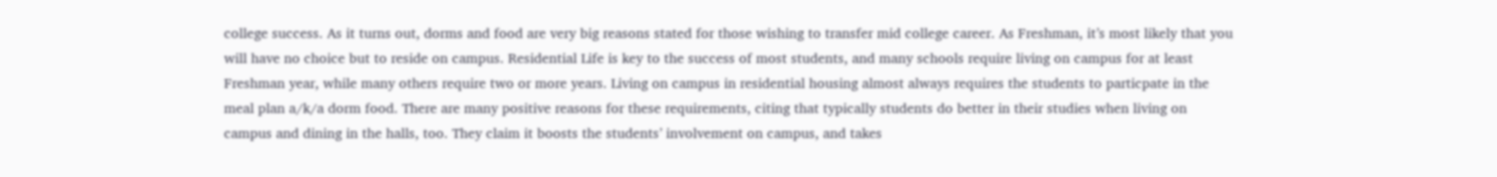college success. As it turns out, dorms and food are very big reasons stated for those wishing to transfer mid college career. As Freshman, it’s most likely that you will have no choice but to reside on campus. Residential Life is key to the success of most students, and many schools require living on campus for at least Freshman year, while many others require two or more years. Living on campus in residential housing almost always requires the students to particpate in the meal plan a/k/a dorm food. There are many positive reasons for these requirements, citing that typically students do better in their studies when living on campus and dining in the halls, too. They claim it boosts the students’ involvement on campus, and takes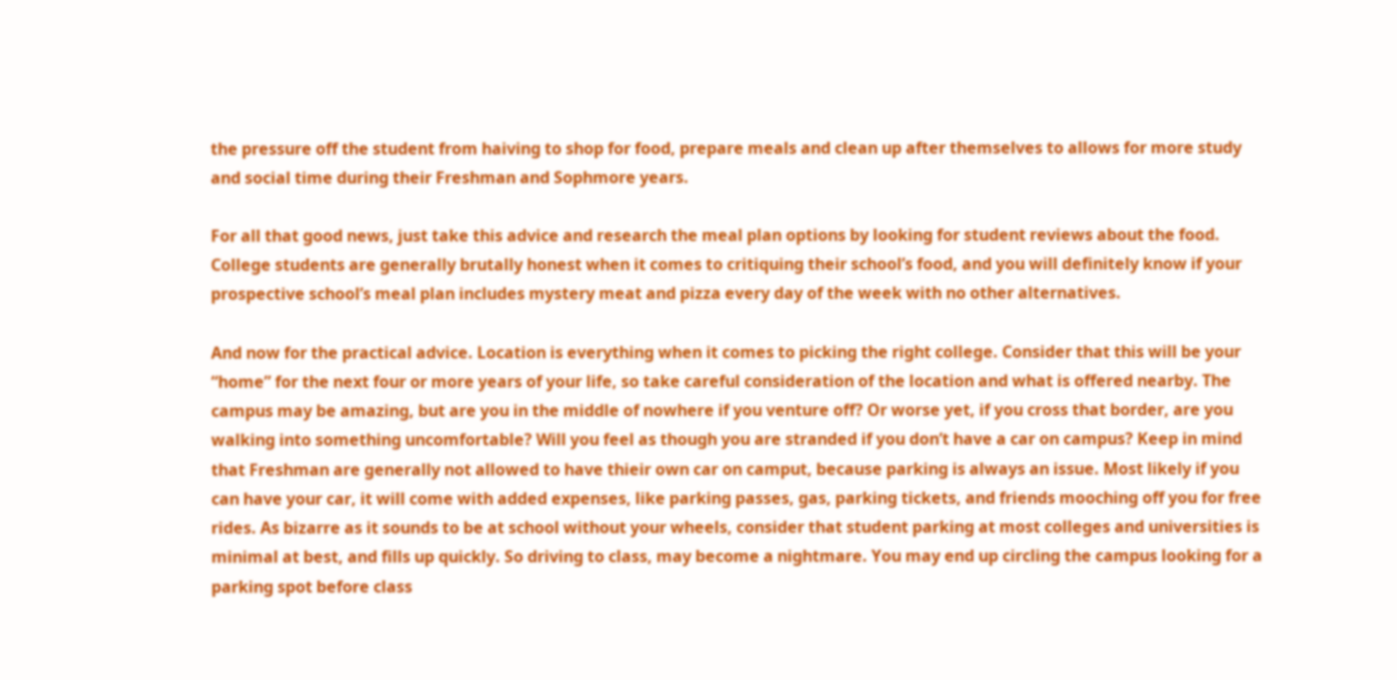the pressure off the student from haiving to shop for food, prepare meals and clean up after themselves to allows for more study and social time during their Freshman and Sophmore years.

For all that good news, just take this advice and research the meal plan options by looking for student reviews about the food. College students are generally brutally honest when it comes to critiquing their school’s food, and you will definitely know if your prospective school’s meal plan includes mystery meat and pizza every day of the week with no other alternatives.

And now for the practical advice. Location is everything when it comes to picking the right college. Consider that this will be your “home” for the next four or more years of your life, so take careful consideration of the location and what is offered nearby. The campus may be amazing, but are you in the middle of nowhere if you venture off? Or worse yet, if you cross that border, are you walking into something uncomfortable? Will you feel as though you are stranded if you don’t have a car on campus? Keep in mind that Freshman are generally not allowed to have thieir own car on camput, because parking is always an issue. Most likely if you can have your car, it will come with added expenses, like parking passes, gas, parking tickets, and friends mooching off you for free rides. As bizarre as it sounds to be at school without your wheels, consider that student parking at most colleges and universities is minimal at best, and fills up quickly. So driving to class, may become a nightmare. You may end up circling the campus looking for a parking spot before class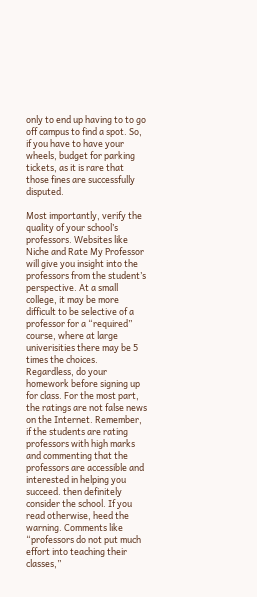only to end up having to to go off campus to find a spot. So, if you have to have your wheels, budget for parking tickets, as it is rare that those fines are successfully disputed.

Most importantly, verify the quality of your school’s professors. Websites like Niche and Rate My Professor will give you insight into the professors from the student’s perspective. At a small college, it may be more difficult to be selective of a professor for a “required” course, where at large univerisities there may be 5 times the choices. Regardless, do your homework before signing up for class. For the most part, the ratings are not false news on the Internet. Remember, if the students are rating professors with high marks and commenting that the professors are accessible and interested in helping you succeed. then definitely consider the school. If you read otherwise, heed the warning. Comments like “professors do not put much effort into teaching their classes,”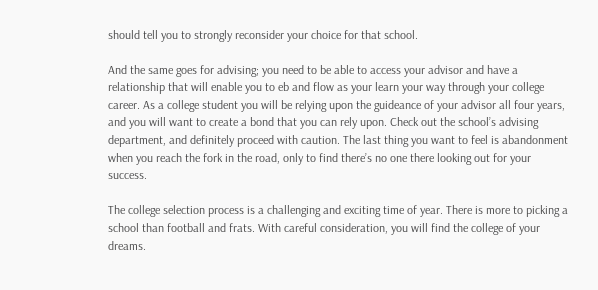should tell you to strongly reconsider your choice for that school.

And the same goes for advising; you need to be able to access your advisor and have a relationship that will enable you to eb and flow as your learn your way through your college career. As a college student you will be relying upon the guideance of your advisor all four years, and you will want to create a bond that you can rely upon. Check out the school’s advising department, and definitely proceed with caution. The last thing you want to feel is abandonment when you reach the fork in the road, only to find there’s no one there looking out for your success.

The college selection process is a challenging and exciting time of year. There is more to picking a school than football and frats. With careful consideration, you will find the college of your dreams.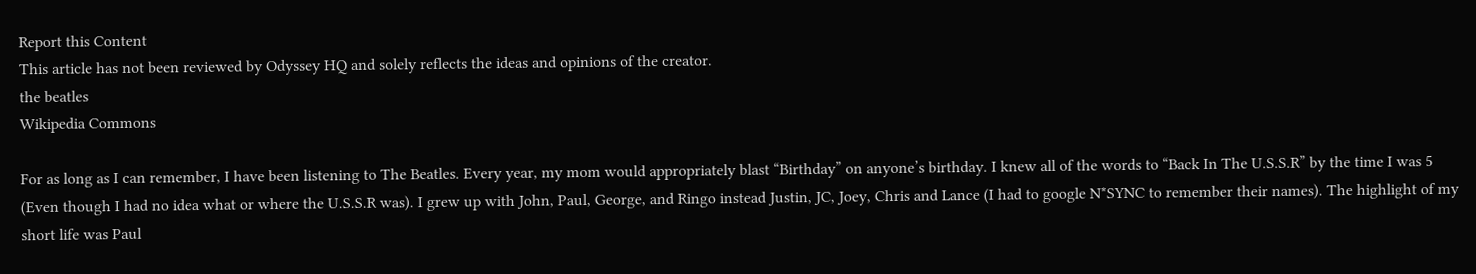Report this Content
This article has not been reviewed by Odyssey HQ and solely reflects the ideas and opinions of the creator.
the beatles
Wikipedia Commons

For as long as I can remember, I have been listening to The Beatles. Every year, my mom would appropriately blast “Birthday” on anyone’s birthday. I knew all of the words to “Back In The U.S.S.R” by the time I was 5 (Even though I had no idea what or where the U.S.S.R was). I grew up with John, Paul, George, and Ringo instead Justin, JC, Joey, Chris and Lance (I had to google N*SYNC to remember their names). The highlight of my short life was Paul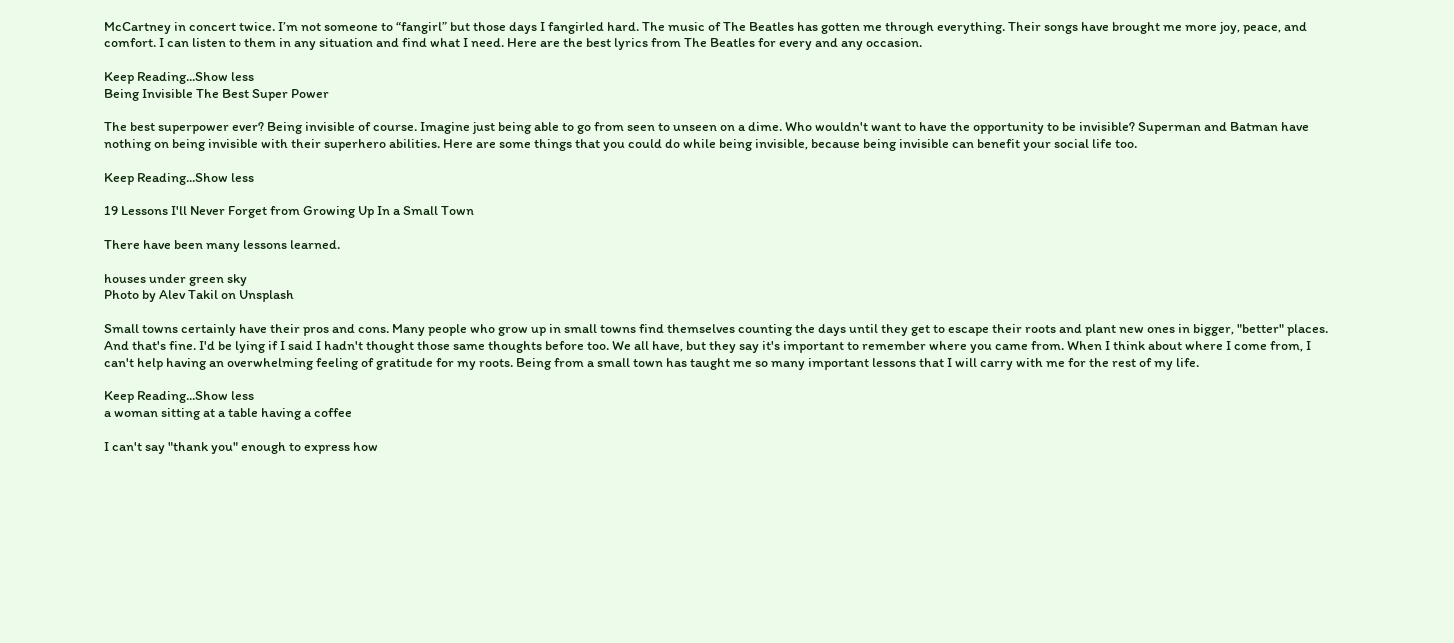McCartney in concert twice. I’m not someone to “fangirl” but those days I fangirled hard. The music of The Beatles has gotten me through everything. Their songs have brought me more joy, peace, and comfort. I can listen to them in any situation and find what I need. Here are the best lyrics from The Beatles for every and any occasion.

Keep Reading...Show less
Being Invisible The Best Super Power

The best superpower ever? Being invisible of course. Imagine just being able to go from seen to unseen on a dime. Who wouldn't want to have the opportunity to be invisible? Superman and Batman have nothing on being invisible with their superhero abilities. Here are some things that you could do while being invisible, because being invisible can benefit your social life too.

Keep Reading...Show less

19 Lessons I'll Never Forget from Growing Up In a Small Town

There have been many lessons learned.

houses under green sky
Photo by Alev Takil on Unsplash

Small towns certainly have their pros and cons. Many people who grow up in small towns find themselves counting the days until they get to escape their roots and plant new ones in bigger, "better" places. And that's fine. I'd be lying if I said I hadn't thought those same thoughts before too. We all have, but they say it's important to remember where you came from. When I think about where I come from, I can't help having an overwhelming feeling of gratitude for my roots. Being from a small town has taught me so many important lessons that I will carry with me for the rest of my life.

Keep Reading...Show less
a woman sitting at a table having a coffee

I can't say "thank you" enough to express how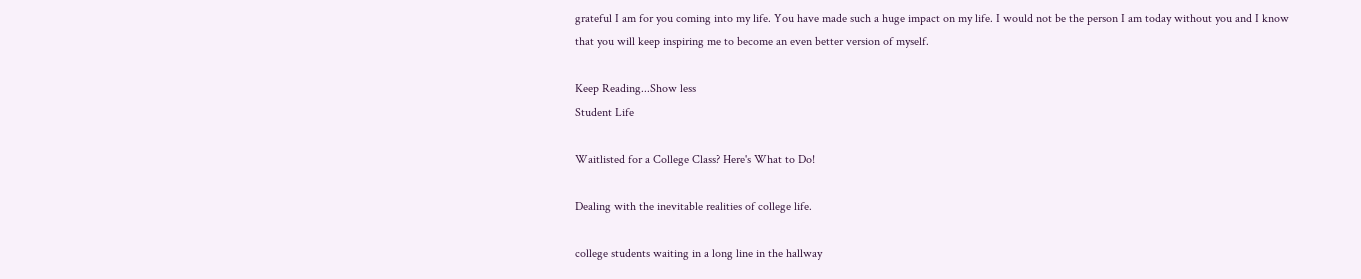grateful I am for you coming into my life. You have made such a huge impact on my life. I would not be the person I am today without you and I know that you will keep inspiring me to become an even better version of myself.

Keep Reading...Show less
Student Life

Waitlisted for a College Class? Here's What to Do!

Dealing with the inevitable realities of college life.

college students waiting in a long line in the hallway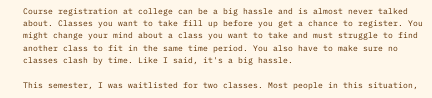Course registration at college can be a big hassle and is almost never talked about. Classes you want to take fill up before you get a chance to register. You might change your mind about a class you want to take and must struggle to find another class to fit in the same time period. You also have to make sure no classes clash by time. Like I said, it's a big hassle.

This semester, I was waitlisted for two classes. Most people in this situation,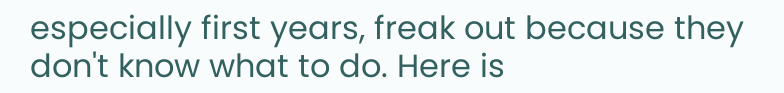especially first years, freak out because they don't know what to do. Here is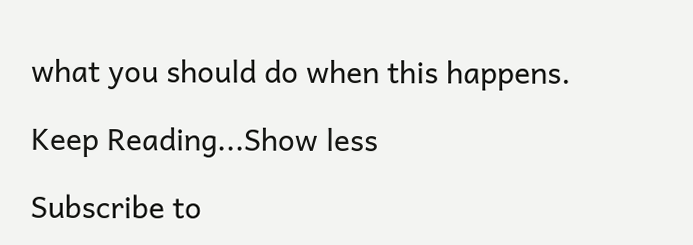what you should do when this happens.

Keep Reading...Show less

Subscribe to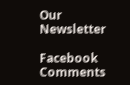Our Newsletter

Facebook Comments